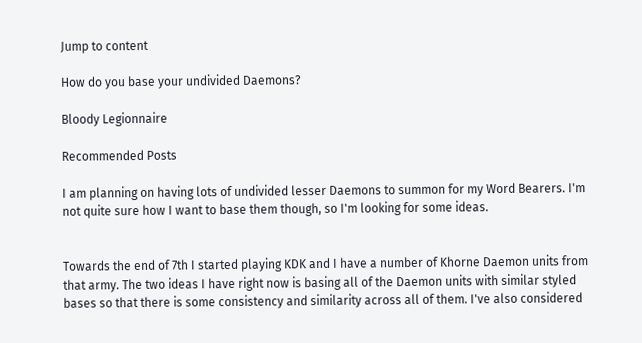Jump to content

How do you base your undivided Daemons?

Bloody Legionnaire

Recommended Posts

I am planning on having lots of undivided lesser Daemons to summon for my Word Bearers. I'm not quite sure how I want to base them though, so I'm looking for some ideas.


Towards the end of 7th I started playing KDK and I have a number of Khorne Daemon units from that army. The two ideas I have right now is basing all of the Daemon units with similar styled bases so that there is some consistency and similarity across all of them. I've also considered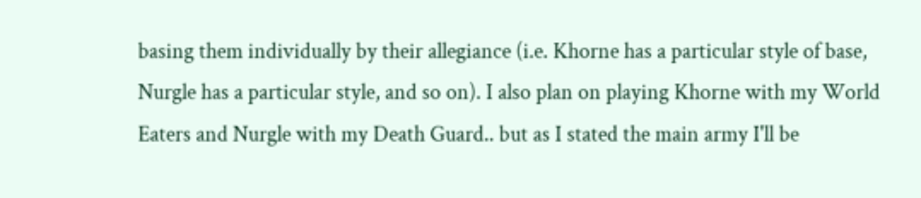basing them individually by their allegiance (i.e. Khorne has a particular style of base, Nurgle has a particular style, and so on). I also plan on playing Khorne with my World Eaters and Nurgle with my Death Guard.. but as I stated the main army I'll be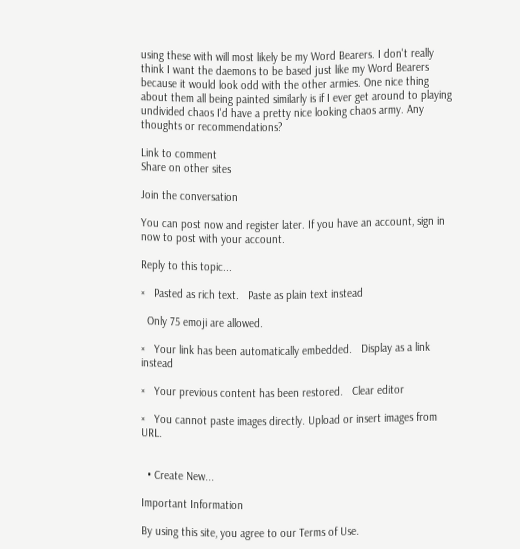using these with will most likely be my Word Bearers. I don't really think I want the daemons to be based just like my Word Bearers because it would look odd with the other armies. One nice thing about them all being painted similarly is if I ever get around to playing undivided chaos I'd have a pretty nice looking chaos army. Any thoughts or recommendations?

Link to comment
Share on other sites

Join the conversation

You can post now and register later. If you have an account, sign in now to post with your account.

Reply to this topic...

×   Pasted as rich text.   Paste as plain text instead

  Only 75 emoji are allowed.

×   Your link has been automatically embedded.   Display as a link instead

×   Your previous content has been restored.   Clear editor

×   You cannot paste images directly. Upload or insert images from URL.


  • Create New...

Important Information

By using this site, you agree to our Terms of Use.